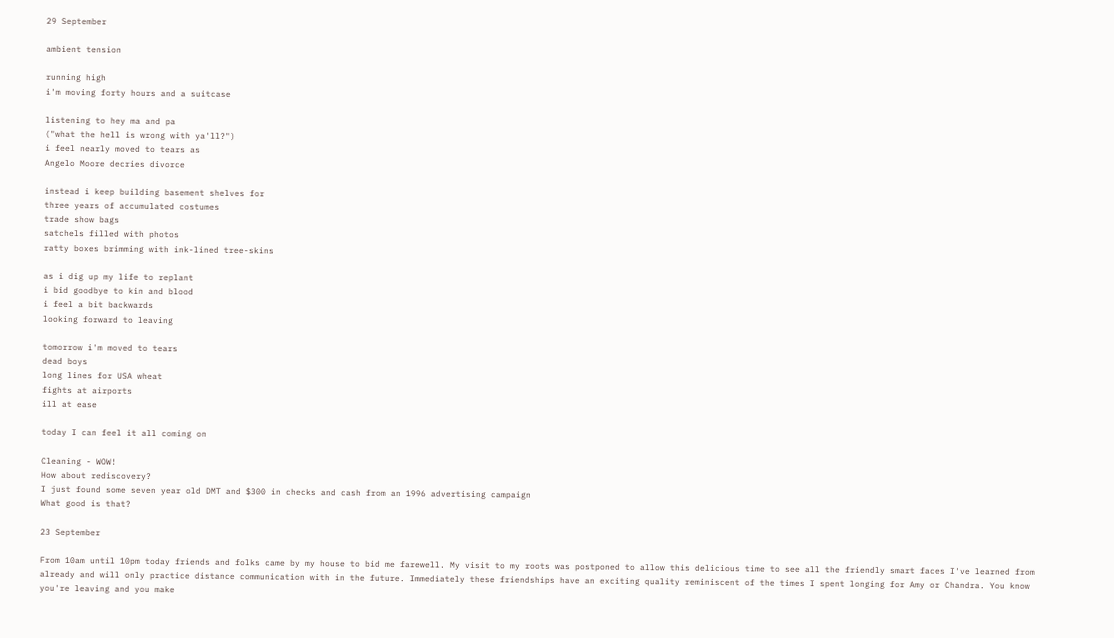29 September

ambient tension

running high
i'm moving forty hours and a suitcase

listening to hey ma and pa
("what the hell is wrong with ya'll?")
i feel nearly moved to tears as
Angelo Moore decries divorce

instead i keep building basement shelves for
three years of accumulated costumes
trade show bags
satchels filled with photos
ratty boxes brimming with ink-lined tree-skins

as i dig up my life to replant
i bid goodbye to kin and blood
i feel a bit backwards
looking forward to leaving

tomorrow i'm moved to tears
dead boys
long lines for USA wheat
fights at airports
ill at ease

today I can feel it all coming on

Cleaning - WOW!
How about rediscovery?
I just found some seven year old DMT and $300 in checks and cash from an 1996 advertising campaign
What good is that?

23 September

From 10am until 10pm today friends and folks came by my house to bid me farewell. My visit to my roots was postponed to allow this delicious time to see all the friendly smart faces I've learned from already and will only practice distance communication with in the future. Immediately these friendships have an exciting quality reminiscent of the times I spent longing for Amy or Chandra. You know you're leaving and you make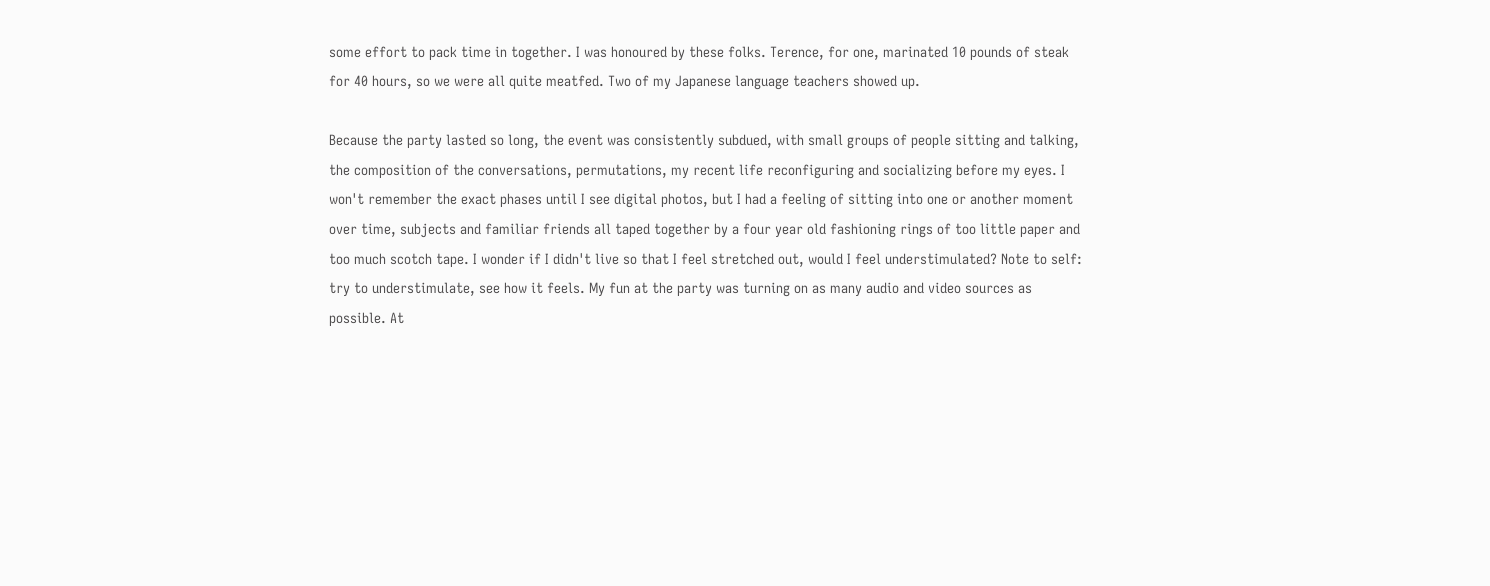some effort to pack time in together. I was honoured by these folks. Terence, for one, marinated 10 pounds of steak for 40 hours, so we were all quite meatfed. Two of my Japanese language teachers showed up.

Because the party lasted so long, the event was consistently subdued, with small groups of people sitting and talking, the composition of the conversations, permutations, my recent life reconfiguring and socializing before my eyes. I won't remember the exact phases until I see digital photos, but I had a feeling of sitting into one or another moment over time, subjects and familiar friends all taped together by a four year old fashioning rings of too little paper and too much scotch tape. I wonder if I didn't live so that I feel stretched out, would I feel understimulated? Note to self: try to understimulate, see how it feels. My fun at the party was turning on as many audio and video sources as possible. At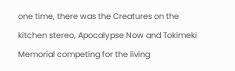one time, there was the Creatures on the kitchen stereo, Apocalypse Now and Tokimeki Memorial competing for the living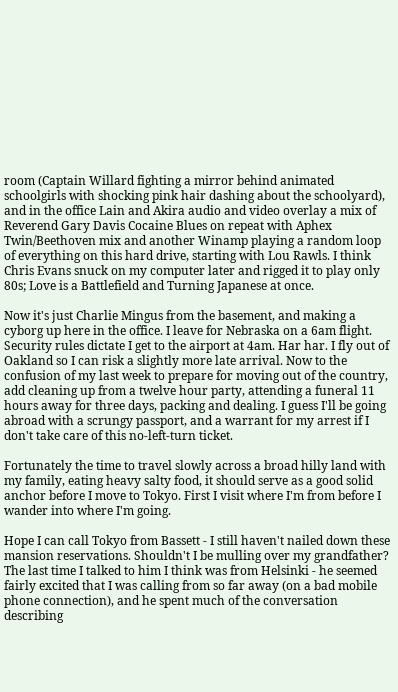room (Captain Willard fighting a mirror behind animated schoolgirls with shocking pink hair dashing about the schoolyard), and in the office Lain and Akira audio and video overlay a mix of Reverend Gary Davis Cocaine Blues on repeat with Aphex Twin/Beethoven mix and another Winamp playing a random loop of everything on this hard drive, starting with Lou Rawls. I think Chris Evans snuck on my computer later and rigged it to play only 80s; Love is a Battlefield and Turning Japanese at once.

Now it's just Charlie Mingus from the basement, and making a cyborg up here in the office. I leave for Nebraska on a 6am flight. Security rules dictate I get to the airport at 4am. Har har. I fly out of Oakland so I can risk a slightly more late arrival. Now to the confusion of my last week to prepare for moving out of the country, add cleaning up from a twelve hour party, attending a funeral 11 hours away for three days, packing and dealing. I guess I'll be going abroad with a scrungy passport, and a warrant for my arrest if I don't take care of this no-left-turn ticket.

Fortunately the time to travel slowly across a broad hilly land with my family, eating heavy salty food, it should serve as a good solid anchor before I move to Tokyo. First I visit where I'm from before I wander into where I'm going.

Hope I can call Tokyo from Bassett - I still haven't nailed down these mansion reservations. Shouldn't I be mulling over my grandfather? The last time I talked to him I think was from Helsinki - he seemed fairly excited that I was calling from so far away (on a bad mobile phone connection), and he spent much of the conversation describing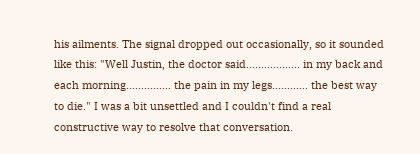his ailments. The signal dropped out occasionally, so it sounded like this: "Well Justin, the doctor said.................. in my back and each morning............... the pain in my legs............ the best way to die." I was a bit unsettled and I couldn't find a real constructive way to resolve that conversation.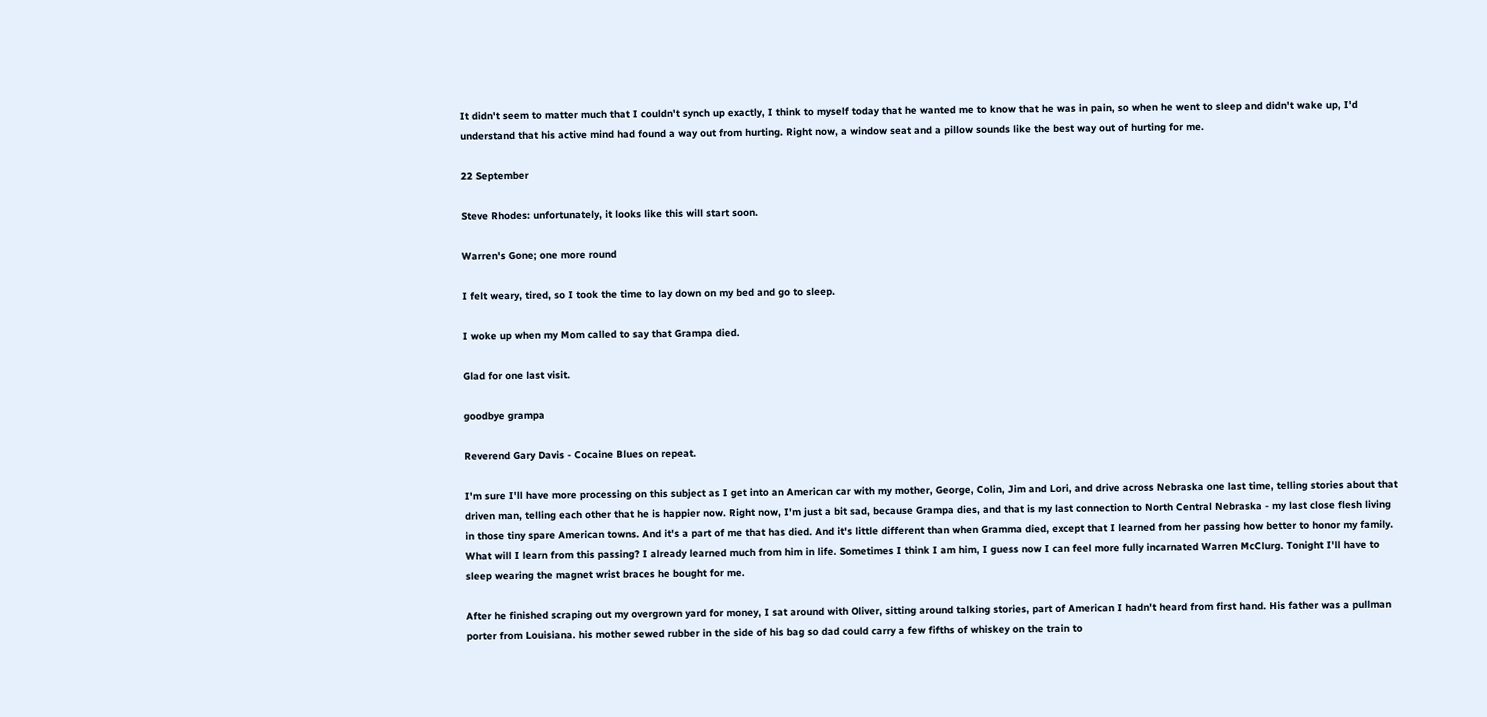It didn't seem to matter much that I couldn't synch up exactly, I think to myself today that he wanted me to know that he was in pain, so when he went to sleep and didn't wake up, I'd understand that his active mind had found a way out from hurting. Right now, a window seat and a pillow sounds like the best way out of hurting for me.

22 September

Steve Rhodes: unfortunately, it looks like this will start soon.

Warren's Gone; one more round

I felt weary, tired, so I took the time to lay down on my bed and go to sleep.

I woke up when my Mom called to say that Grampa died.

Glad for one last visit.

goodbye grampa

Reverend Gary Davis - Cocaine Blues on repeat.

I'm sure I'll have more processing on this subject as I get into an American car with my mother, George, Colin, Jim and Lori, and drive across Nebraska one last time, telling stories about that driven man, telling each other that he is happier now. Right now, I'm just a bit sad, because Grampa dies, and that is my last connection to North Central Nebraska - my last close flesh living in those tiny spare American towns. And it's a part of me that has died. And it's little different than when Gramma died, except that I learned from her passing how better to honor my family. What will I learn from this passing? I already learned much from him in life. Sometimes I think I am him, I guess now I can feel more fully incarnated Warren McClurg. Tonight I'll have to sleep wearing the magnet wrist braces he bought for me.

After he finished scraping out my overgrown yard for money, I sat around with Oliver, sitting around talking stories, part of American I hadn't heard from first hand. His father was a pullman porter from Louisiana. his mother sewed rubber in the side of his bag so dad could carry a few fifths of whiskey on the train to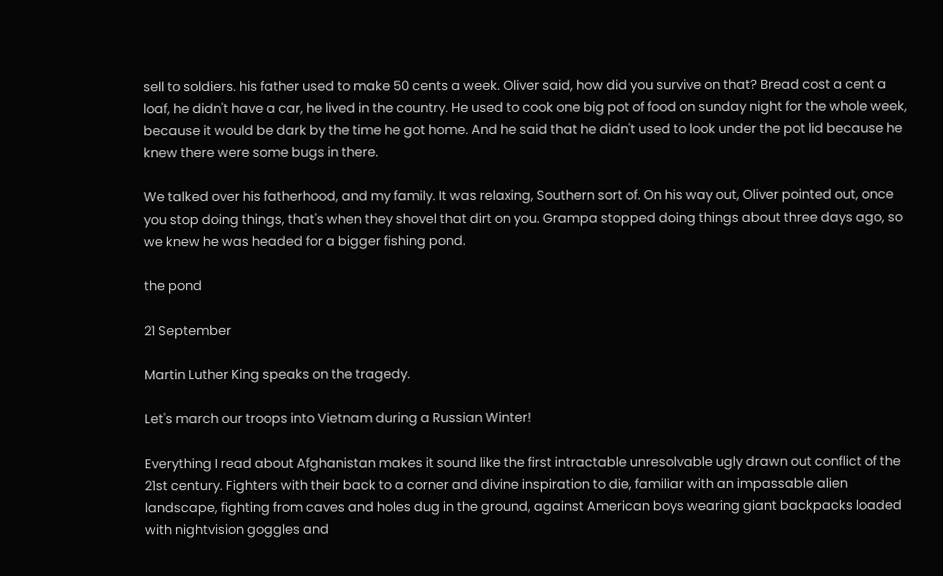sell to soldiers. his father used to make 50 cents a week. Oliver said, how did you survive on that? Bread cost a cent a loaf, he didn't have a car, he lived in the country. He used to cook one big pot of food on sunday night for the whole week, because it would be dark by the time he got home. And he said that he didn't used to look under the pot lid because he knew there were some bugs in there.

We talked over his fatherhood, and my family. It was relaxing, Southern sort of. On his way out, Oliver pointed out, once you stop doing things, that's when they shovel that dirt on you. Grampa stopped doing things about three days ago, so we knew he was headed for a bigger fishing pond.

the pond

21 September

Martin Luther King speaks on the tragedy.

Let's march our troops into Vietnam during a Russian Winter!

Everything I read about Afghanistan makes it sound like the first intractable unresolvable ugly drawn out conflict of the 21st century. Fighters with their back to a corner and divine inspiration to die, familiar with an impassable alien landscape, fighting from caves and holes dug in the ground, against American boys wearing giant backpacks loaded with nightvision goggles and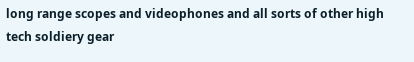long range scopes and videophones and all sorts of other high tech soldiery gear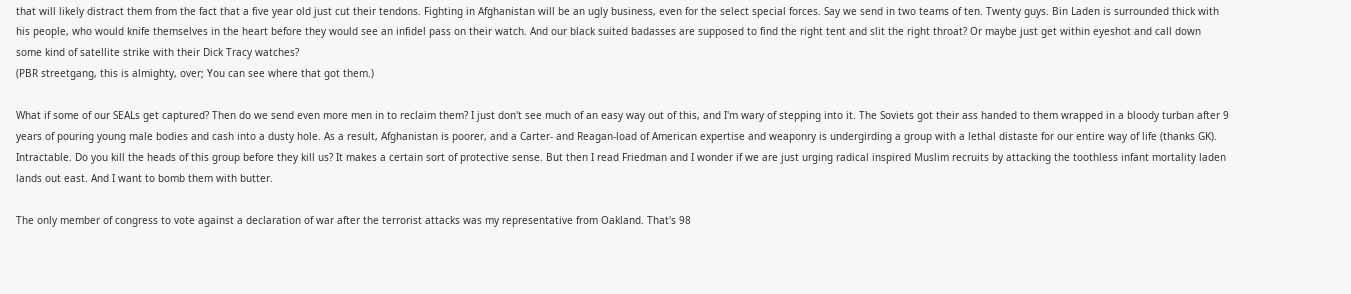that will likely distract them from the fact that a five year old just cut their tendons. Fighting in Afghanistan will be an ugly business, even for the select special forces. Say we send in two teams of ten. Twenty guys. Bin Laden is surrounded thick with his people, who would knife themselves in the heart before they would see an infidel pass on their watch. And our black suited badasses are supposed to find the right tent and slit the right throat? Or maybe just get within eyeshot and call down some kind of satellite strike with their Dick Tracy watches?
(PBR streetgang, this is almighty, over; You can see where that got them.)

What if some of our SEALs get captured? Then do we send even more men in to reclaim them? I just don't see much of an easy way out of this, and I'm wary of stepping into it. The Soviets got their ass handed to them wrapped in a bloody turban after 9 years of pouring young male bodies and cash into a dusty hole. As a result, Afghanistan is poorer, and a Carter- and Reagan-load of American expertise and weaponry is undergirding a group with a lethal distaste for our entire way of life (thanks GK). Intractable. Do you kill the heads of this group before they kill us? It makes a certain sort of protective sense. But then I read Friedman and I wonder if we are just urging radical inspired Muslim recruits by attacking the toothless infant mortality laden lands out east. And I want to bomb them with butter.

The only member of congress to vote against a declaration of war after the terrorist attacks was my representative from Oakland. That's 98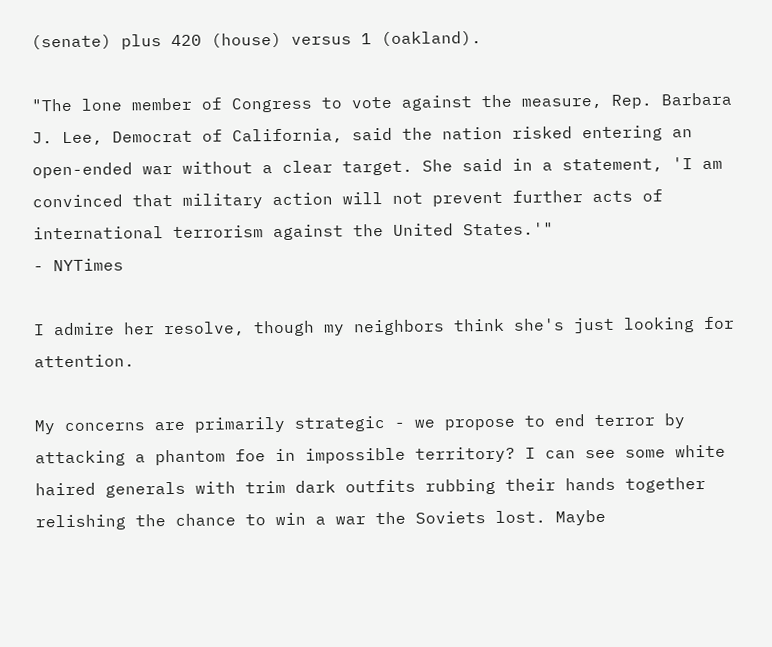(senate) plus 420 (house) versus 1 (oakland).

"The lone member of Congress to vote against the measure, Rep. Barbara J. Lee, Democrat of California, said the nation risked entering an open-ended war without a clear target. She said in a statement, 'I am convinced that military action will not prevent further acts of international terrorism against the United States.'"
- NYTimes

I admire her resolve, though my neighbors think she's just looking for attention.

My concerns are primarily strategic - we propose to end terror by attacking a phantom foe in impossible territory? I can see some white haired generals with trim dark outfits rubbing their hands together relishing the chance to win a war the Soviets lost. Maybe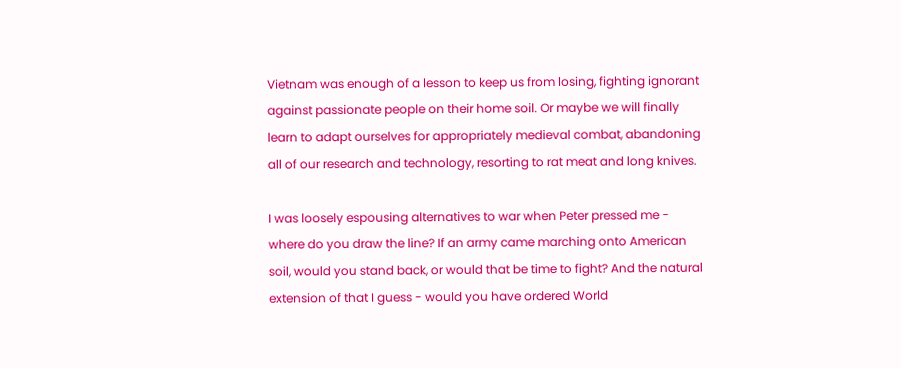Vietnam was enough of a lesson to keep us from losing, fighting ignorant against passionate people on their home soil. Or maybe we will finally learn to adapt ourselves for appropriately medieval combat, abandoning all of our research and technology, resorting to rat meat and long knives.

I was loosely espousing alternatives to war when Peter pressed me - where do you draw the line? If an army came marching onto American soil, would you stand back, or would that be time to fight? And the natural extension of that I guess - would you have ordered World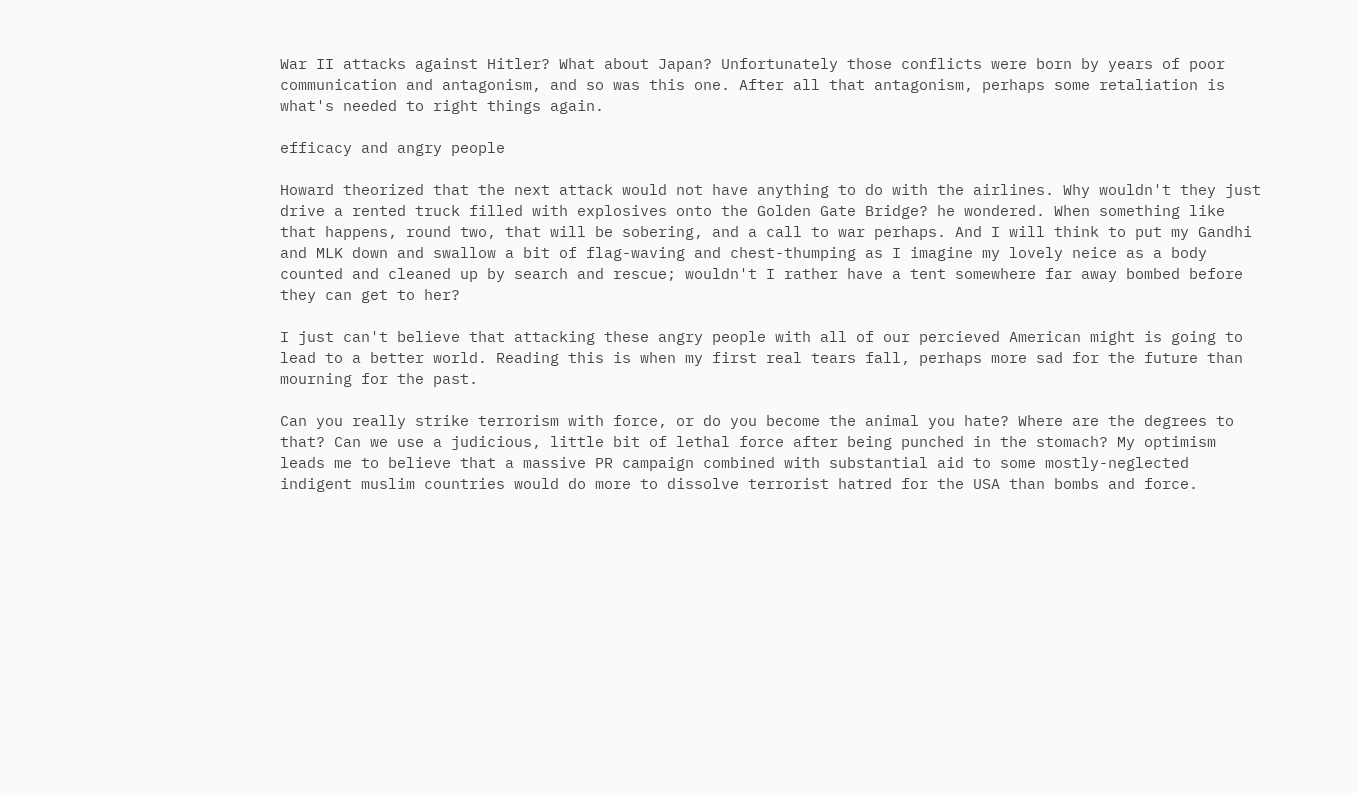War II attacks against Hitler? What about Japan? Unfortunately those conflicts were born by years of poor communication and antagonism, and so was this one. After all that antagonism, perhaps some retaliation is what's needed to right things again.

efficacy and angry people

Howard theorized that the next attack would not have anything to do with the airlines. Why wouldn't they just drive a rented truck filled with explosives onto the Golden Gate Bridge? he wondered. When something like that happens, round two, that will be sobering, and a call to war perhaps. And I will think to put my Gandhi and MLK down and swallow a bit of flag-waving and chest-thumping as I imagine my lovely neice as a body counted and cleaned up by search and rescue; wouldn't I rather have a tent somewhere far away bombed before they can get to her?

I just can't believe that attacking these angry people with all of our percieved American might is going to lead to a better world. Reading this is when my first real tears fall, perhaps more sad for the future than mourning for the past.

Can you really strike terrorism with force, or do you become the animal you hate? Where are the degrees to that? Can we use a judicious, little bit of lethal force after being punched in the stomach? My optimism leads me to believe that a massive PR campaign combined with substantial aid to some mostly-neglected indigent muslim countries would do more to dissolve terrorist hatred for the USA than bombs and force.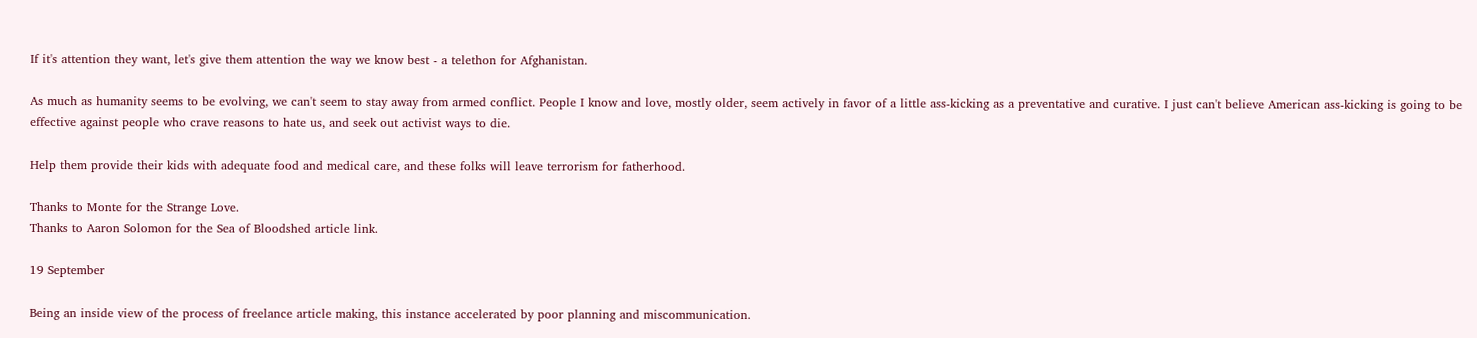If it's attention they want, let's give them attention the way we know best - a telethon for Afghanistan.

As much as humanity seems to be evolving, we can't seem to stay away from armed conflict. People I know and love, mostly older, seem actively in favor of a little ass-kicking as a preventative and curative. I just can't believe American ass-kicking is going to be effective against people who crave reasons to hate us, and seek out activist ways to die.

Help them provide their kids with adequate food and medical care, and these folks will leave terrorism for fatherhood.

Thanks to Monte for the Strange Love.
Thanks to Aaron Solomon for the Sea of Bloodshed article link.

19 September

Being an inside view of the process of freelance article making, this instance accelerated by poor planning and miscommunication.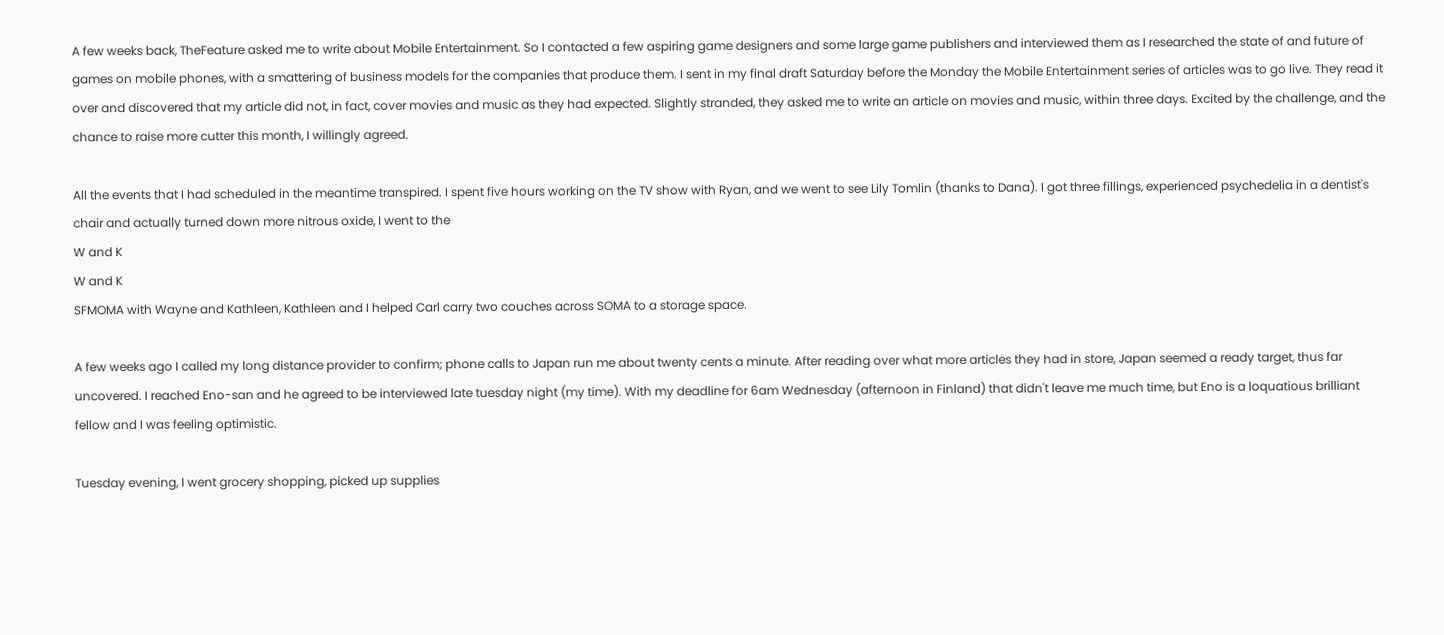A few weeks back, TheFeature asked me to write about Mobile Entertainment. So I contacted a few aspiring game designers and some large game publishers and interviewed them as I researched the state of and future of games on mobile phones, with a smattering of business models for the companies that produce them. I sent in my final draft Saturday before the Monday the Mobile Entertainment series of articles was to go live. They read it over and discovered that my article did not, in fact, cover movies and music as they had expected. Slightly stranded, they asked me to write an article on movies and music, within three days. Excited by the challenge, and the chance to raise more cutter this month, I willingly agreed.

All the events that I had scheduled in the meantime transpired. I spent five hours working on the TV show with Ryan, and we went to see Lily Tomlin (thanks to Dana). I got three fillings, experienced psychedelia in a dentist's chair and actually turned down more nitrous oxide, I went to the
W and K
W and K
SFMOMA with Wayne and Kathleen, Kathleen and I helped Carl carry two couches across SOMA to a storage space.

A few weeks ago I called my long distance provider to confirm; phone calls to Japan run me about twenty cents a minute. After reading over what more articles they had in store, Japan seemed a ready target, thus far uncovered. I reached Eno-san and he agreed to be interviewed late tuesday night (my time). With my deadline for 6am Wednesday (afternoon in Finland) that didn't leave me much time, but Eno is a loquatious brilliant fellow and I was feeling optimistic.

Tuesday evening, I went grocery shopping, picked up supplies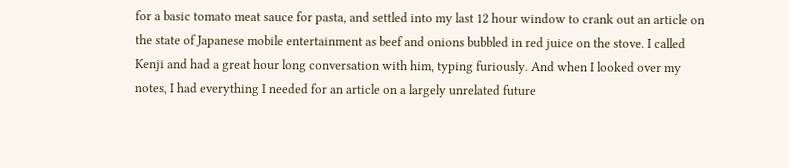for a basic tomato meat sauce for pasta, and settled into my last 12 hour window to crank out an article on the state of Japanese mobile entertainment as beef and onions bubbled in red juice on the stove. I called Kenji and had a great hour long conversation with him, typing furiously. And when I looked over my notes, I had everything I needed for an article on a largely unrelated future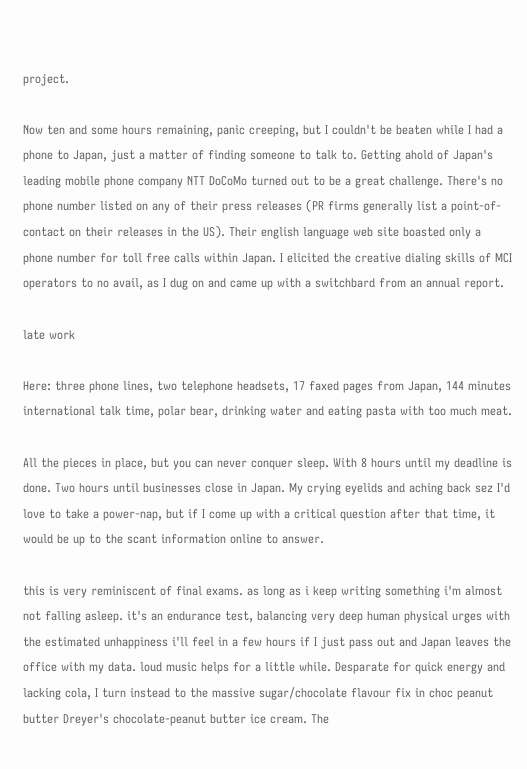project.

Now ten and some hours remaining, panic creeping, but I couldn't be beaten while I had a phone to Japan, just a matter of finding someone to talk to. Getting ahold of Japan's leading mobile phone company NTT DoCoMo turned out to be a great challenge. There's no phone number listed on any of their press releases (PR firms generally list a point-of-contact on their releases in the US). Their english language web site boasted only a phone number for toll free calls within Japan. I elicited the creative dialing skills of MCI operators to no avail, as I dug on and came up with a switchbard from an annual report.

late work

Here: three phone lines, two telephone headsets, 17 faxed pages from Japan, 144 minutes international talk time, polar bear, drinking water and eating pasta with too much meat.

All the pieces in place, but you can never conquer sleep. With 8 hours until my deadline is done. Two hours until businesses close in Japan. My crying eyelids and aching back sez I'd love to take a power-nap, but if I come up with a critical question after that time, it would be up to the scant information online to answer.

this is very reminiscent of final exams. as long as i keep writing something i'm almost not falling asleep. it's an endurance test, balancing very deep human physical urges with the estimated unhappiness i'll feel in a few hours if I just pass out and Japan leaves the office with my data. loud music helps for a little while. Desparate for quick energy and lacking cola, I turn instead to the massive sugar/chocolate flavour fix in choc peanut butter Dreyer's chocolate-peanut butter ice cream. The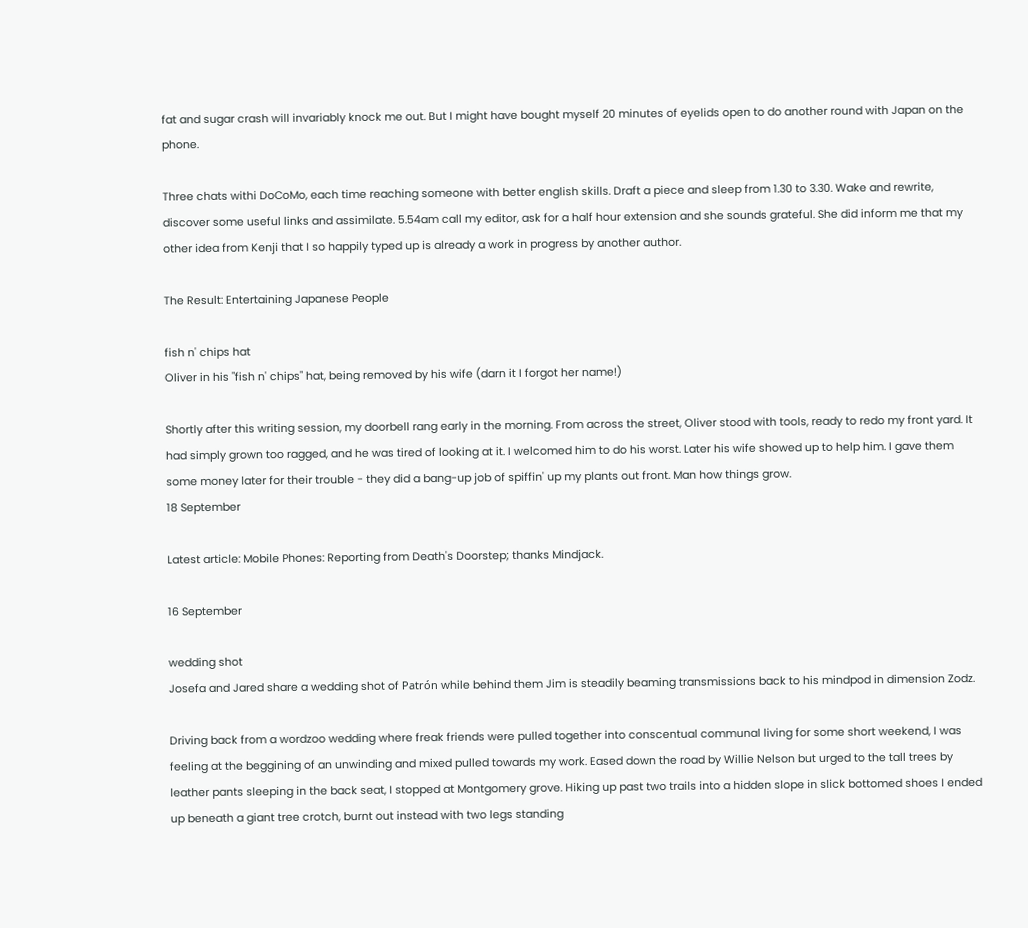fat and sugar crash will invariably knock me out. But I might have bought myself 20 minutes of eyelids open to do another round with Japan on the phone.

Three chats withi DoCoMo, each time reaching someone with better english skills. Draft a piece and sleep from 1.30 to 3.30. Wake and rewrite, discover some useful links and assimilate. 5.54am call my editor, ask for a half hour extension and she sounds grateful. She did inform me that my other idea from Kenji that I so happily typed up is already a work in progress by another author.

The Result: Entertaining Japanese People

fish n' chips hat
Oliver in his "fish n' chips" hat, being removed by his wife (darn it I forgot her name!)

Shortly after this writing session, my doorbell rang early in the morning. From across the street, Oliver stood with tools, ready to redo my front yard. It had simply grown too ragged, and he was tired of looking at it. I welcomed him to do his worst. Later his wife showed up to help him. I gave them some money later for their trouble - they did a bang-up job of spiffin' up my plants out front. Man how things grow.
18 September

Latest article: Mobile Phones: Reporting from Death's Doorstep; thanks Mindjack.

16 September

wedding shot
Josefa and Jared share a wedding shot of Patrón while behind them Jim is steadily beaming transmissions back to his mindpod in dimension Zodz.

Driving back from a wordzoo wedding where freak friends were pulled together into conscentual communal living for some short weekend, I was feeling at the beggining of an unwinding and mixed pulled towards my work. Eased down the road by Willie Nelson but urged to the tall trees by leather pants sleeping in the back seat, I stopped at Montgomery grove. Hiking up past two trails into a hidden slope in slick bottomed shoes I ended up beneath a giant tree crotch, burnt out instead with two legs standing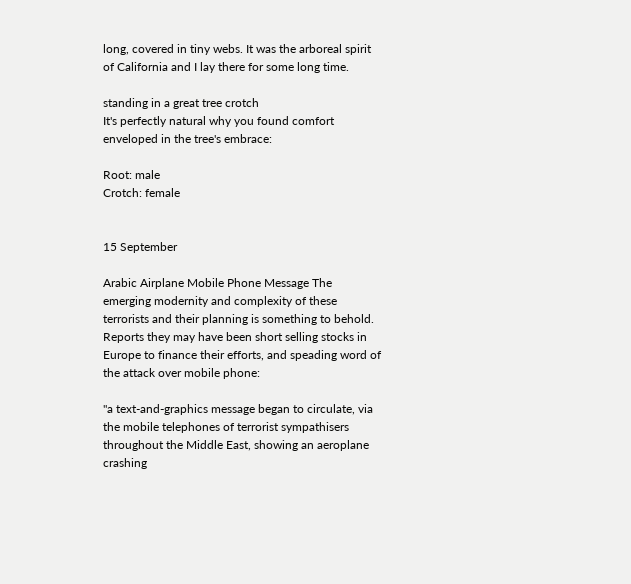long, covered in tiny webs. It was the arboreal spirit of California and I lay there for some long time.

standing in a great tree crotch
It's perfectly natural why you found comfort enveloped in the tree's embrace:

Root: male
Crotch: female


15 September

Arabic Airplane Mobile Phone Message The emerging modernity and complexity of these terrorists and their planning is something to behold. Reports they may have been short selling stocks in Europe to finance their efforts, and speading word of the attack over mobile phone:

"a text-and-graphics message began to circulate, via the mobile telephones of terrorist sympathisers throughout the Middle East, showing an aeroplane crashing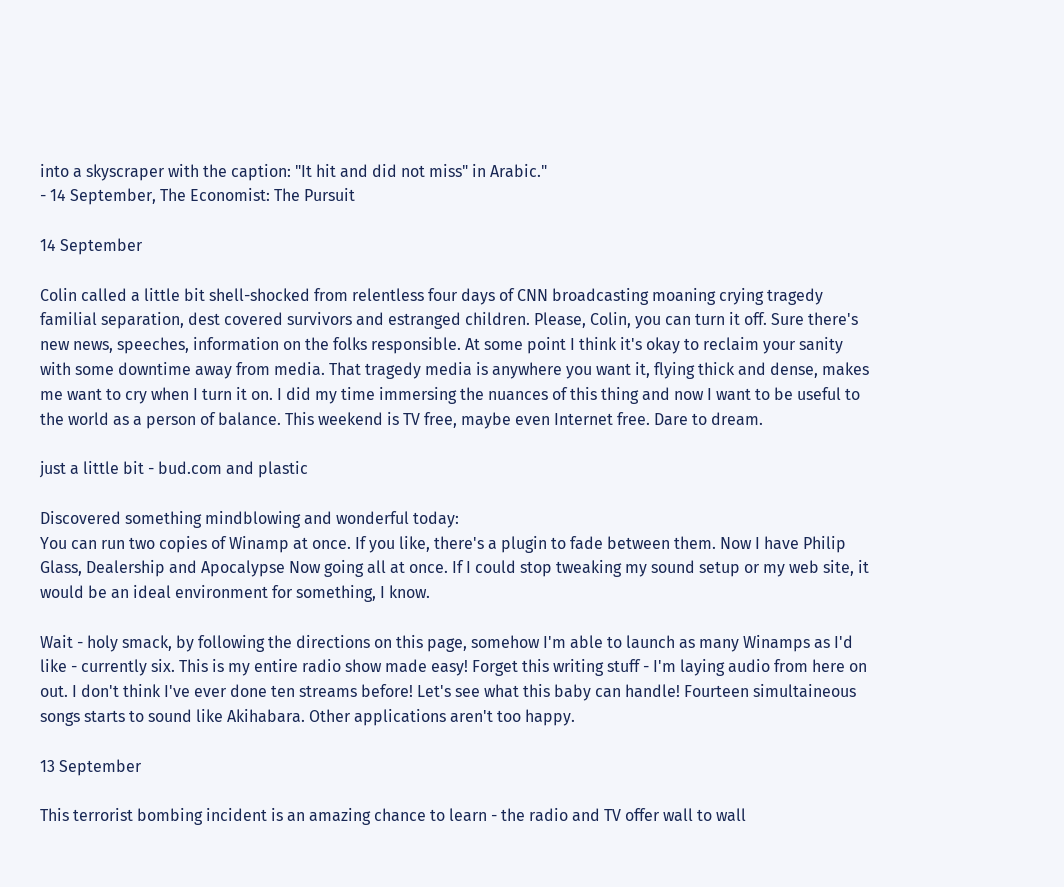into a skyscraper with the caption: "It hit and did not miss" in Arabic."
- 14 September, The Economist: The Pursuit

14 September

Colin called a little bit shell-shocked from relentless four days of CNN broadcasting moaning crying tragedy familial separation, dest covered survivors and estranged children. Please, Colin, you can turn it off. Sure there's new news, speeches, information on the folks responsible. At some point I think it's okay to reclaim your sanity with some downtime away from media. That tragedy media is anywhere you want it, flying thick and dense, makes me want to cry when I turn it on. I did my time immersing the nuances of this thing and now I want to be useful to the world as a person of balance. This weekend is TV free, maybe even Internet free. Dare to dream.

just a little bit - bud.com and plastic

Discovered something mindblowing and wonderful today:
You can run two copies of Winamp at once. If you like, there's a plugin to fade between them. Now I have Philip Glass, Dealership and Apocalypse Now going all at once. If I could stop tweaking my sound setup or my web site, it would be an ideal environment for something, I know.

Wait - holy smack, by following the directions on this page, somehow I'm able to launch as many Winamps as I'd like - currently six. This is my entire radio show made easy! Forget this writing stuff - I'm laying audio from here on out. I don't think I've ever done ten streams before! Let's see what this baby can handle! Fourteen simultaineous songs starts to sound like Akihabara. Other applications aren't too happy.

13 September

This terrorist bombing incident is an amazing chance to learn - the radio and TV offer wall to wall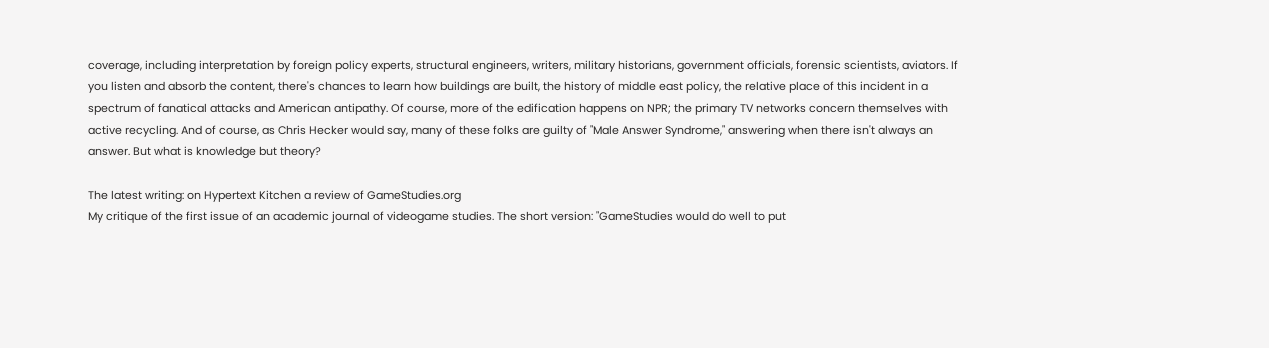coverage, including interpretation by foreign policy experts, structural engineers, writers, military historians, government officials, forensic scientists, aviators. If you listen and absorb the content, there's chances to learn how buildings are built, the history of middle east policy, the relative place of this incident in a spectrum of fanatical attacks and American antipathy. Of course, more of the edification happens on NPR; the primary TV networks concern themselves with active recycling. And of course, as Chris Hecker would say, many of these folks are guilty of "Male Answer Syndrome," answering when there isn't always an answer. But what is knowledge but theory?

The latest writing: on Hypertext Kitchen a review of GameStudies.org
My critique of the first issue of an academic journal of videogame studies. The short version: "GameStudies would do well to put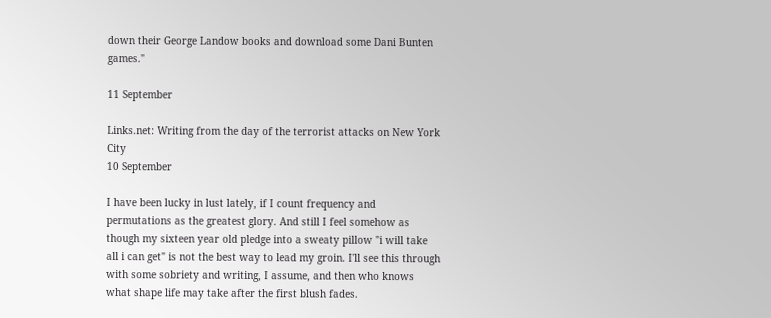down their George Landow books and download some Dani Bunten games."

11 September

Links.net: Writing from the day of the terrorist attacks on New York City
10 September

I have been lucky in lust lately, if I count frequency and permutations as the greatest glory. And still I feel somehow as though my sixteen year old pledge into a sweaty pillow "i will take all i can get" is not the best way to lead my groin. I'll see this through with some sobriety and writing, I assume, and then who knows what shape life may take after the first blush fades.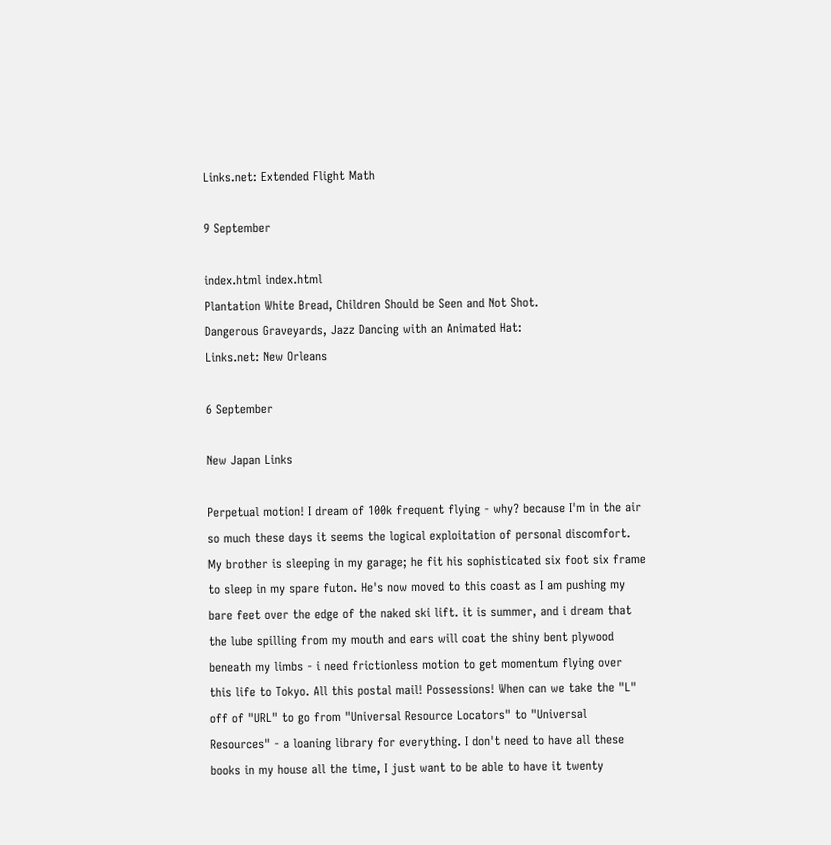Links.net: Extended Flight Math

9 September

index.html index.html
Plantation White Bread, Children Should be Seen and Not Shot.
Dangerous Graveyards, Jazz Dancing with an Animated Hat:
Links.net: New Orleans

6 September

New Japan Links

Perpetual motion! I dream of 100k frequent flying - why? because I'm in the air so much these days it seems the logical exploitation of personal discomfort.
My brother is sleeping in my garage; he fit his sophisticated six foot six frame to sleep in my spare futon. He's now moved to this coast as I am pushing my bare feet over the edge of the naked ski lift. it is summer, and i dream that the lube spilling from my mouth and ears will coat the shiny bent plywood beneath my limbs - i need frictionless motion to get momentum flying over this life to Tokyo. All this postal mail! Possessions! When can we take the "L" off of "URL" to go from "Universal Resource Locators" to "Universal Resources" - a loaning library for everything. I don't need to have all these books in my house all the time, I just want to be able to have it twenty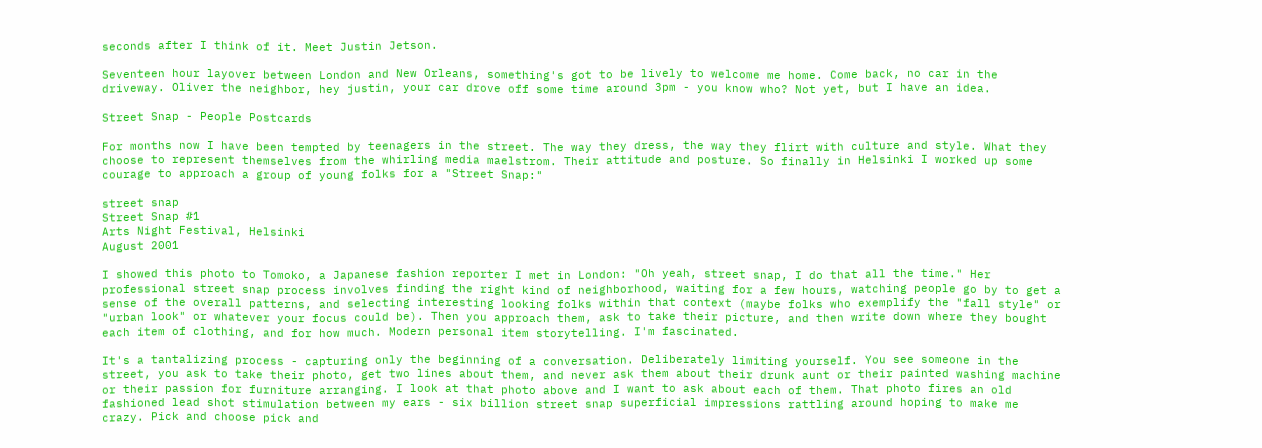seconds after I think of it. Meet Justin Jetson.

Seventeen hour layover between London and New Orleans, something's got to be lively to welcome me home. Come back, no car in the driveway. Oliver the neighbor, hey justin, your car drove off some time around 3pm - you know who? Not yet, but I have an idea.

Street Snap - People Postcards

For months now I have been tempted by teenagers in the street. The way they dress, the way they flirt with culture and style. What they choose to represent themselves from the whirling media maelstrom. Their attitude and posture. So finally in Helsinki I worked up some courage to approach a group of young folks for a "Street Snap:"

street snap
Street Snap #1
Arts Night Festival, Helsinki
August 2001

I showed this photo to Tomoko, a Japanese fashion reporter I met in London: "Oh yeah, street snap, I do that all the time." Her professional street snap process involves finding the right kind of neighborhood, waiting for a few hours, watching people go by to get a sense of the overall patterns, and selecting interesting looking folks within that context (maybe folks who exemplify the "fall style" or "urban look" or whatever your focus could be). Then you approach them, ask to take their picture, and then write down where they bought each item of clothing, and for how much. Modern personal item storytelling. I'm fascinated.

It's a tantalizing process - capturing only the beginning of a conversation. Deliberately limiting yourself. You see someone in the street, you ask to take their photo, get two lines about them, and never ask them about their drunk aunt or their painted washing machine or their passion for furniture arranging. I look at that photo above and I want to ask about each of them. That photo fires an old fashioned lead shot stimulation between my ears - six billion street snap superficial impressions rattling around hoping to make me crazy. Pick and choose pick and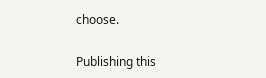choose.

Publishing this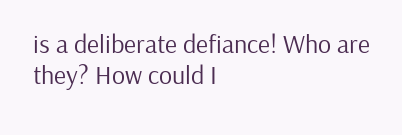is a deliberate defiance! Who are they? How could I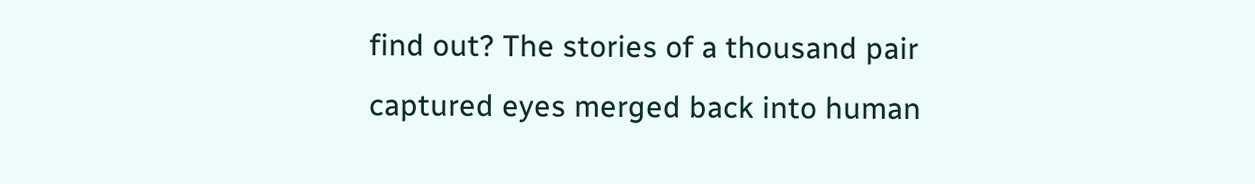find out? The stories of a thousand pair captured eyes merged back into human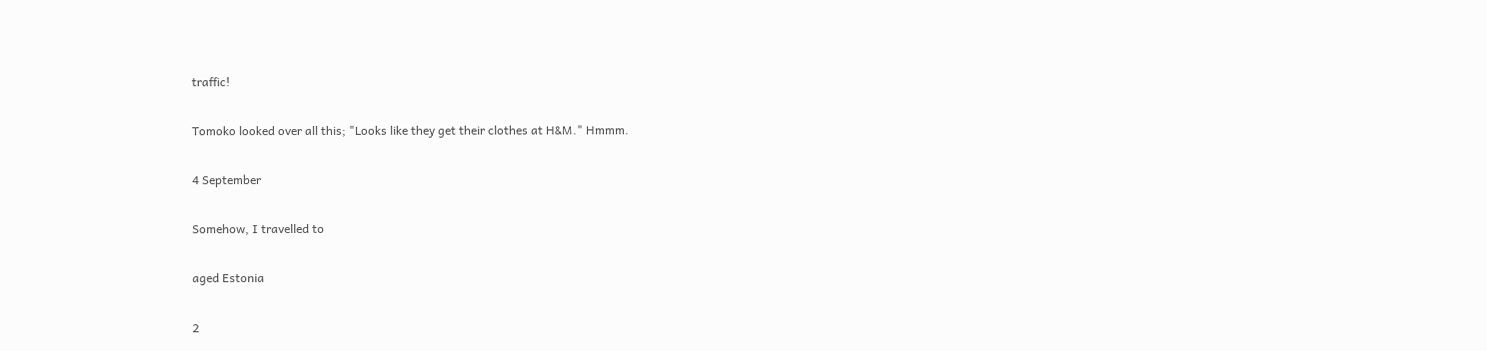traffic!

Tomoko looked over all this; "Looks like they get their clothes at H&M." Hmmm.

4 September

Somehow, I travelled to

aged Estonia

2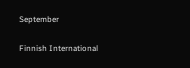September

Finnish International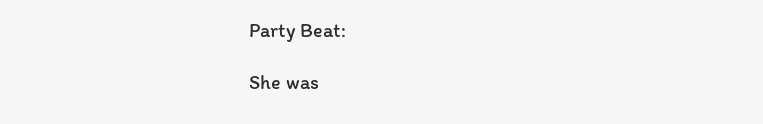Party Beat:

She was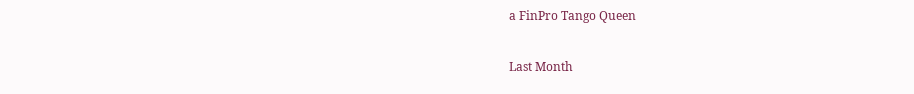a FinPro Tango Queen

Last Month